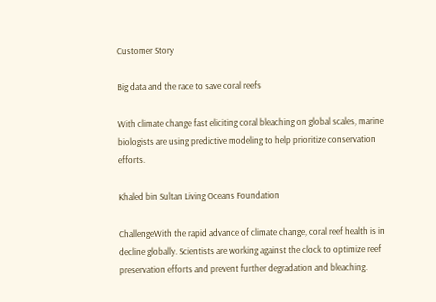Customer Story

Big data and the race to save coral reefs

With climate change fast eliciting coral bleaching on global scales, marine biologists are using predictive modeling to help prioritize conservation efforts.

Khaled bin Sultan Living Oceans Foundation

ChallengeWith the rapid advance of climate change, coral reef health is in decline globally. Scientists are working against the clock to optimize reef preservation efforts and prevent further degradation and bleaching.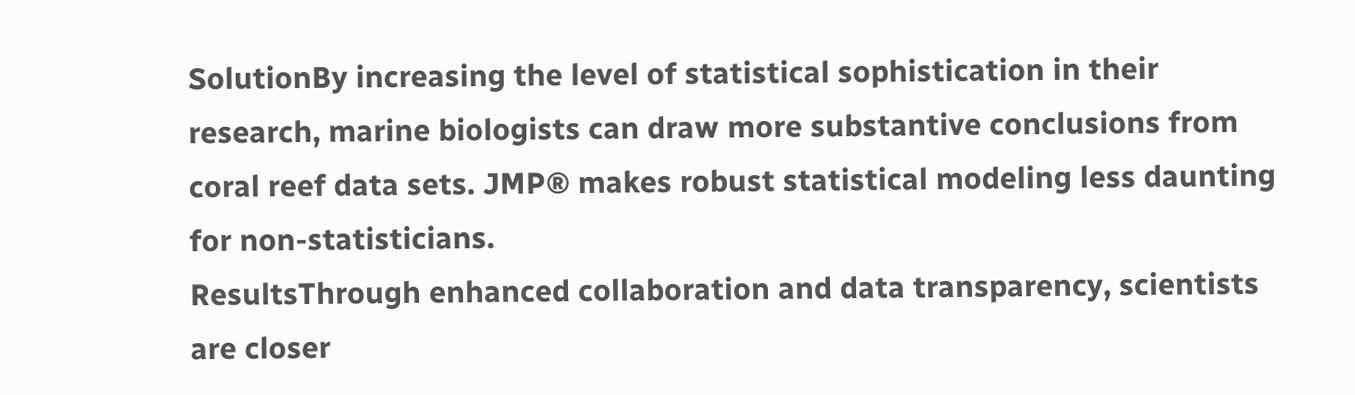SolutionBy increasing the level of statistical sophistication in their research, marine biologists can draw more substantive conclusions from coral reef data sets. JMP® makes robust statistical modeling less daunting for non-statisticians.
ResultsThrough enhanced collaboration and data transparency, scientists are closer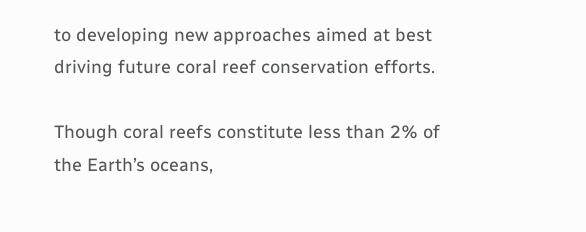to developing new approaches aimed at best driving future coral reef conservation efforts.

Though coral reefs constitute less than 2% of the Earth’s oceans,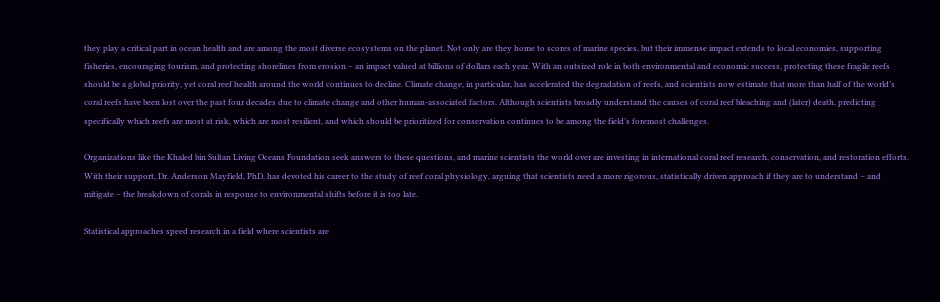they play a critical part in ocean health and are among the most diverse ecosystems on the planet. Not only are they home to scores of marine species, but their immense impact extends to local economies, supporting fisheries, encouraging tourism, and protecting shorelines from erosion – an impact valued at billions of dollars each year. With an outsized role in both environmental and economic success, protecting these fragile reefs should be a global priority, yet coral reef health around the world continues to decline. Climate change, in particular, has accelerated the degradation of reefs, and scientists now estimate that more than half of the world’s coral reefs have been lost over the past four decades due to climate change and other human-associated factors. Although scientists broadly understand the causes of coral reef bleaching and (later) death, predicting specifically which reefs are most at risk, which are most resilient, and which should be prioritized for conservation continues to be among the field’s foremost challenges.

Organizations like the Khaled bin Sultan Living Oceans Foundation seek answers to these questions, and marine scientists the world over are investing in international coral reef research, conservation, and restoration efforts. With their support, Dr. Anderson Mayfield, PhD, has devoted his career to the study of reef coral physiology, arguing that scientists need a more rigorous, statistically driven approach if they are to understand – and mitigate – the breakdown of corals in response to environmental shifts before it is too late.

Statistical approaches speed research in a field where scientists are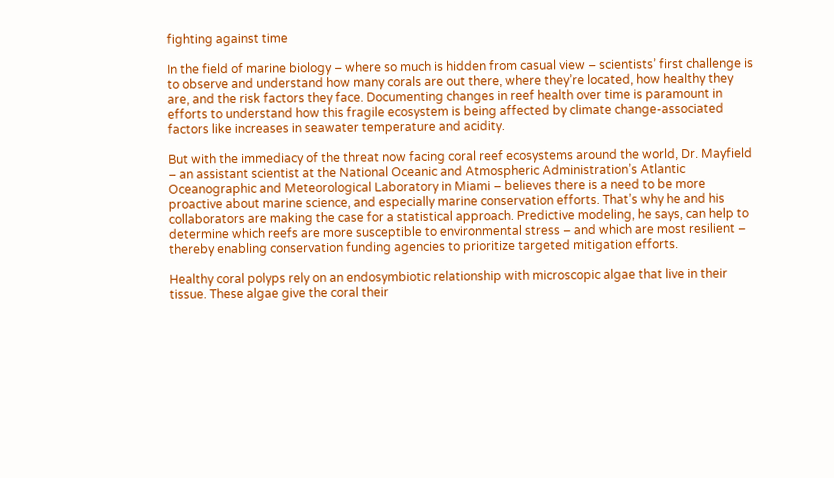fighting against time

In the field of marine biology – where so much is hidden from casual view – scientists’ first challenge is to observe and understand how many corals are out there, where they’re located, how healthy they are, and the risk factors they face. Documenting changes in reef health over time is paramount in efforts to understand how this fragile ecosystem is being affected by climate change-associated factors like increases in seawater temperature and acidity.

But with the immediacy of the threat now facing coral reef ecosystems around the world, Dr. Mayfield – an assistant scientist at the National Oceanic and Atmospheric Administration’s Atlantic Oceanographic and Meteorological Laboratory in Miami – believes there is a need to be more proactive about marine science, and especially marine conservation efforts. That’s why he and his collaborators are making the case for a statistical approach. Predictive modeling, he says, can help to determine which reefs are more susceptible to environmental stress – and which are most resilient – thereby enabling conservation funding agencies to prioritize targeted mitigation efforts.

Healthy coral polyps rely on an endosymbiotic relationship with microscopic algae that live in their tissue. These algae give the coral their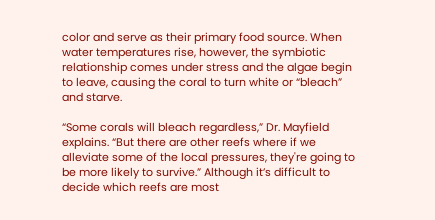color and serve as their primary food source. When water temperatures rise, however, the symbiotic relationship comes under stress and the algae begin to leave, causing the coral to turn white or “bleach” and starve.

“Some corals will bleach regardless,” Dr. Mayfield explains. “But there are other reefs where if we alleviate some of the local pressures, they're going to be more likely to survive.” Although it’s difficult to decide which reefs are most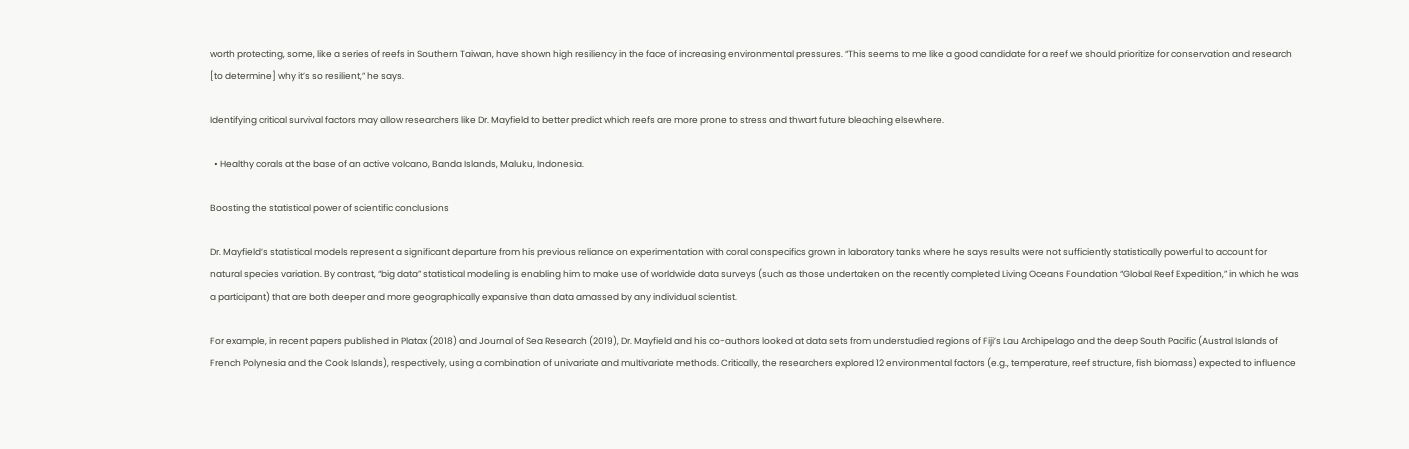worth protecting, some, like a series of reefs in Southern Taiwan, have shown high resiliency in the face of increasing environmental pressures. “This seems to me like a good candidate for a reef we should prioritize for conservation and research [to determine] why it’s so resilient,” he says.

Identifying critical survival factors may allow researchers like Dr. Mayfield to better predict which reefs are more prone to stress and thwart future bleaching elsewhere.

  • Healthy corals at the base of an active volcano, Banda Islands, Maluku, Indonesia.

Boosting the statistical power of scientific conclusions

Dr. Mayfield’s statistical models represent a significant departure from his previous reliance on experimentation with coral conspecifics grown in laboratory tanks where he says results were not sufficiently statistically powerful to account for natural species variation. By contrast, “big data” statistical modeling is enabling him to make use of worldwide data surveys (such as those undertaken on the recently completed Living Oceans Foundation “Global Reef Expedition,” in which he was a participant) that are both deeper and more geographically expansive than data amassed by any individual scientist.

For example, in recent papers published in Platax (2018) and Journal of Sea Research (2019), Dr. Mayfield and his co-authors looked at data sets from understudied regions of Fiji’s Lau Archipelago and the deep South Pacific (Austral Islands of French Polynesia and the Cook Islands), respectively, using a combination of univariate and multivariate methods. Critically, the researchers explored 12 environmental factors (e.g., temperature, reef structure, fish biomass) expected to influence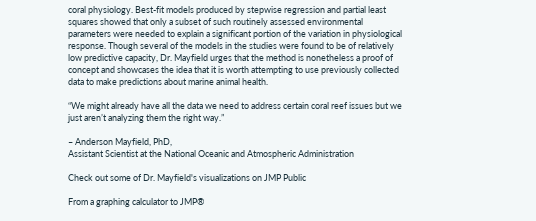coral physiology. Best-fit models produced by stepwise regression and partial least squares showed that only a subset of such routinely assessed environmental parameters were needed to explain a significant portion of the variation in physiological response. Though several of the models in the studies were found to be of relatively low predictive capacity, Dr. Mayfield urges that the method is nonetheless a proof of concept and showcases the idea that it is worth attempting to use previously collected data to make predictions about marine animal health.

“We might already have all the data we need to address certain coral reef issues but we just aren’t analyzing them the right way.”

– Anderson Mayfield, PhD,
Assistant Scientist at the National Oceanic and Atmospheric Administration

Check out some of Dr. Mayfield's visualizations on JMP Public

From a graphing calculator to JMP®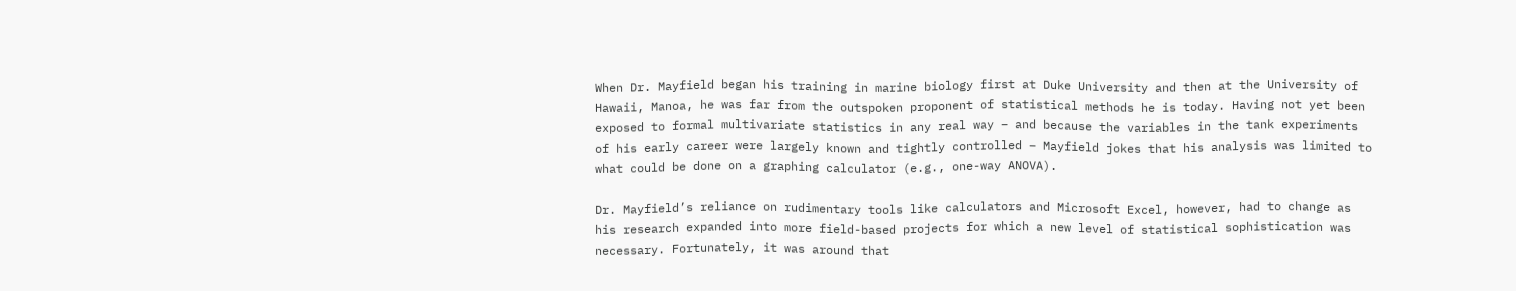When Dr. Mayfield began his training in marine biology first at Duke University and then at the University of Hawaii, Manoa, he was far from the outspoken proponent of statistical methods he is today. Having not yet been exposed to formal multivariate statistics in any real way – and because the variables in the tank experiments of his early career were largely known and tightly controlled – Mayfield jokes that his analysis was limited to what could be done on a graphing calculator (e.g., one-way ANOVA).

Dr. Mayfield’s reliance on rudimentary tools like calculators and Microsoft Excel, however, had to change as his research expanded into more field-based projects for which a new level of statistical sophistication was necessary. Fortunately, it was around that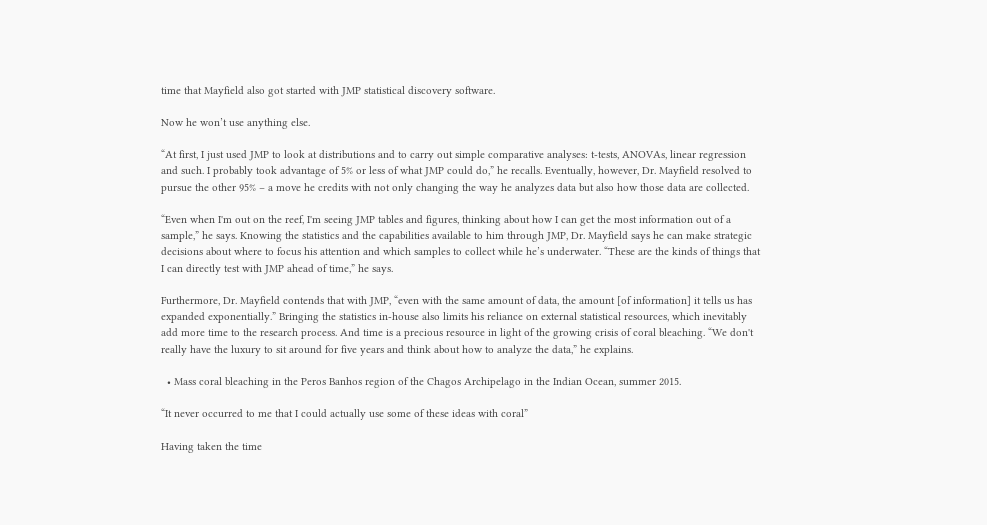time that Mayfield also got started with JMP statistical discovery software.

Now he won’t use anything else.

“At first, I just used JMP to look at distributions and to carry out simple comparative analyses: t-tests, ANOVAs, linear regression and such. I probably took advantage of 5% or less of what JMP could do,” he recalls. Eventually, however, Dr. Mayfield resolved to pursue the other 95% – a move he credits with not only changing the way he analyzes data but also how those data are collected.

“Even when I'm out on the reef, I'm seeing JMP tables and figures, thinking about how I can get the most information out of a sample,” he says. Knowing the statistics and the capabilities available to him through JMP, Dr. Mayfield says he can make strategic decisions about where to focus his attention and which samples to collect while he’s underwater. “These are the kinds of things that I can directly test with JMP ahead of time,” he says.

Furthermore, Dr. Mayfield contends that with JMP, “even with the same amount of data, the amount [of information] it tells us has expanded exponentially.” Bringing the statistics in-house also limits his reliance on external statistical resources, which inevitably add more time to the research process. And time is a precious resource in light of the growing crisis of coral bleaching. “We don't really have the luxury to sit around for five years and think about how to analyze the data,” he explains.

  • Mass coral bleaching in the Peros Banhos region of the Chagos Archipelago in the Indian Ocean, summer 2015.

“It never occurred to me that I could actually use some of these ideas with coral”

Having taken the time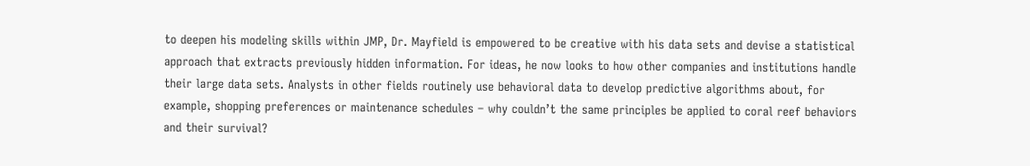to deepen his modeling skills within JMP, Dr. Mayfield is empowered to be creative with his data sets and devise a statistical approach that extracts previously hidden information. For ideas, he now looks to how other companies and institutions handle their large data sets. Analysts in other fields routinely use behavioral data to develop predictive algorithms about, for example, shopping preferences or maintenance schedules – why couldn’t the same principles be applied to coral reef behaviors and their survival?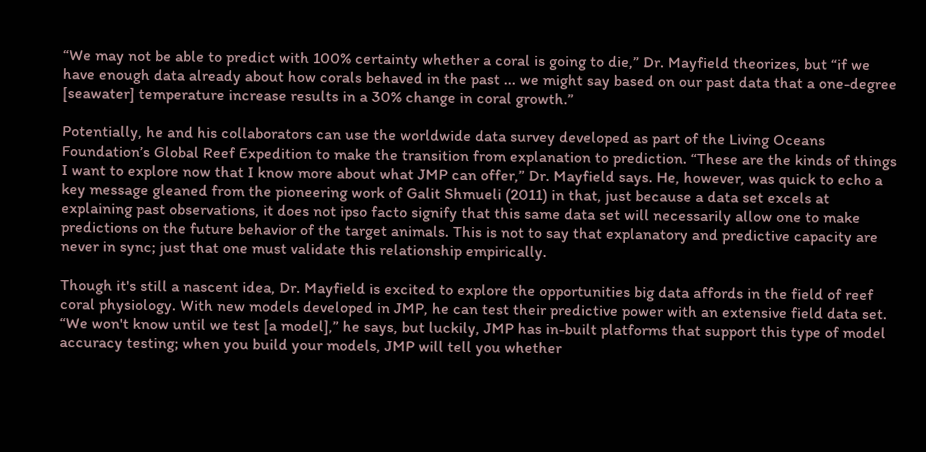“We may not be able to predict with 100% certainty whether a coral is going to die,” Dr. Mayfield theorizes, but “if we have enough data already about how corals behaved in the past ... we might say based on our past data that a one-degree [seawater] temperature increase results in a 30% change in coral growth.”

Potentially, he and his collaborators can use the worldwide data survey developed as part of the Living Oceans Foundation’s Global Reef Expedition to make the transition from explanation to prediction. “These are the kinds of things I want to explore now that I know more about what JMP can offer,” Dr. Mayfield says. He, however, was quick to echo a key message gleaned from the pioneering work of Galit Shmueli (2011) in that, just because a data set excels at explaining past observations, it does not ipso facto signify that this same data set will necessarily allow one to make predictions on the future behavior of the target animals. This is not to say that explanatory and predictive capacity are never in sync; just that one must validate this relationship empirically.

Though it's still a nascent idea, Dr. Mayfield is excited to explore the opportunities big data affords in the field of reef coral physiology. With new models developed in JMP, he can test their predictive power with an extensive field data set. “We won't know until we test [a model],” he says, but luckily, JMP has in-built platforms that support this type of model accuracy testing; when you build your models, JMP will tell you whether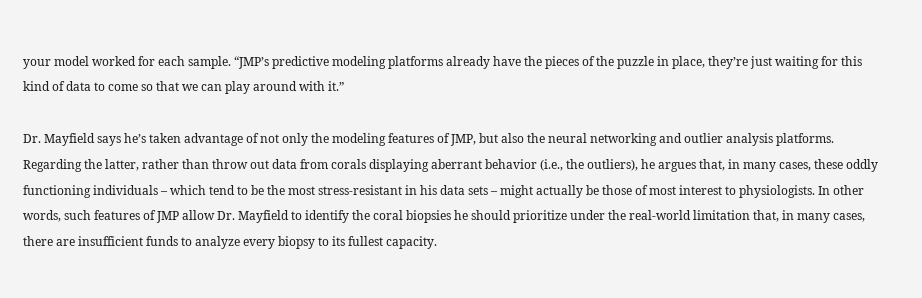your model worked for each sample. “JMP’s predictive modeling platforms already have the pieces of the puzzle in place, they’re just waiting for this kind of data to come so that we can play around with it.”

Dr. Mayfield says he’s taken advantage of not only the modeling features of JMP, but also the neural networking and outlier analysis platforms. Regarding the latter, rather than throw out data from corals displaying aberrant behavior (i.e., the outliers), he argues that, in many cases, these oddly functioning individuals – which tend to be the most stress-resistant in his data sets – might actually be those of most interest to physiologists. In other words, such features of JMP allow Dr. Mayfield to identify the coral biopsies he should prioritize under the real-world limitation that, in many cases, there are insufficient funds to analyze every biopsy to its fullest capacity.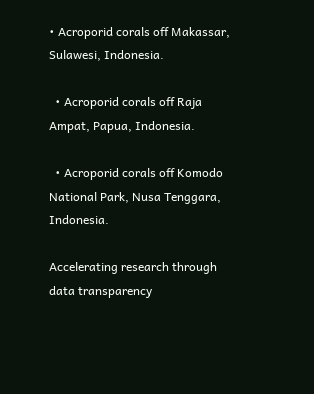• Acroporid corals off Makassar, Sulawesi, Indonesia.

  • Acroporid corals off Raja Ampat, Papua, Indonesia.

  • Acroporid corals off Komodo National Park, Nusa Tenggara, Indonesia.

Accelerating research through data transparency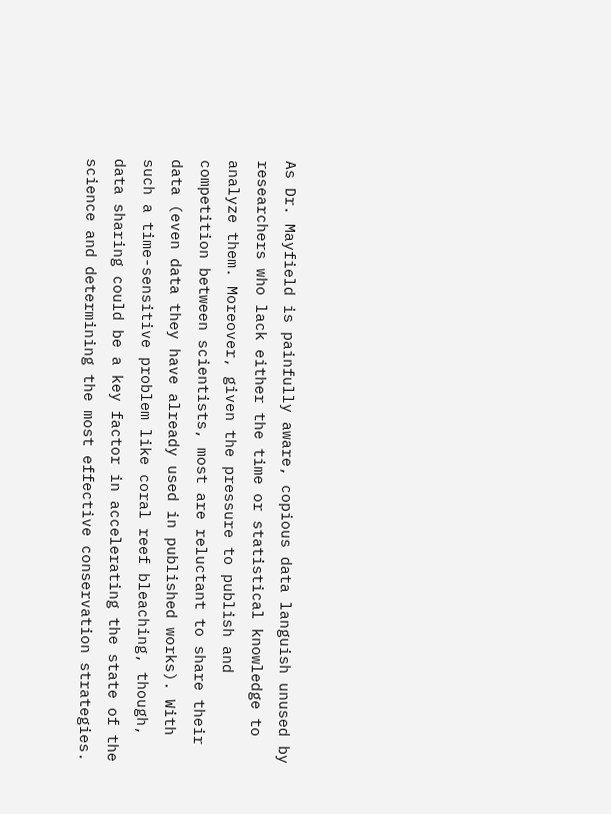As Dr. Mayfield is painfully aware, copious data languish unused by researchers who lack either the time or statistical knowledge to analyze them. Moreover, given the pressure to publish and competition between scientists, most are reluctant to share their data (even data they have already used in published works). With such a time-sensitive problem like coral reef bleaching, though, data sharing could be a key factor in accelerating the state of the science and determining the most effective conservation strategies.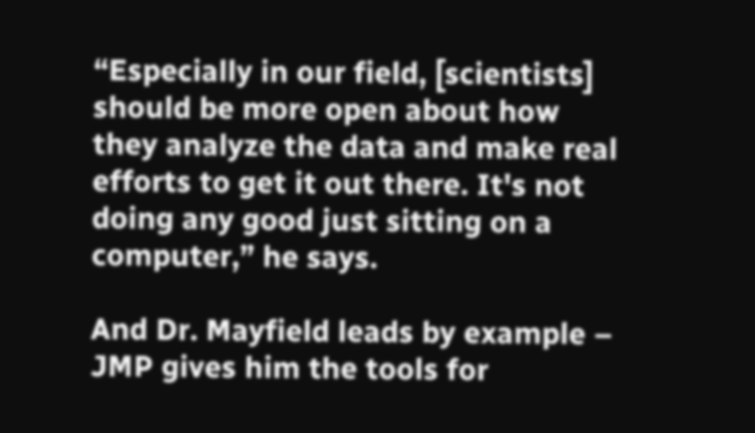“Especially in our field, [scientists] should be more open about how they analyze the data and make real efforts to get it out there. It's not doing any good just sitting on a computer,” he says.

And Dr. Mayfield leads by example – JMP gives him the tools for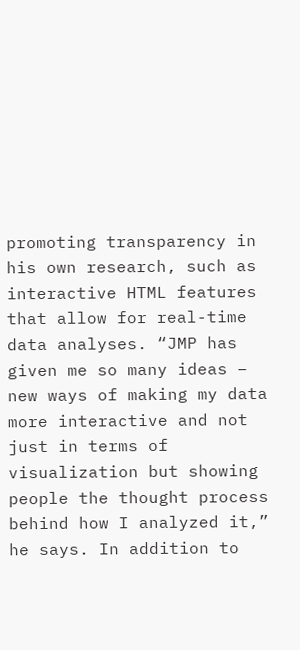promoting transparency in his own research, such as interactive HTML features that allow for real-time data analyses. “JMP has given me so many ideas – new ways of making my data more interactive and not just in terms of visualization but showing people the thought process behind how I analyzed it,” he says. In addition to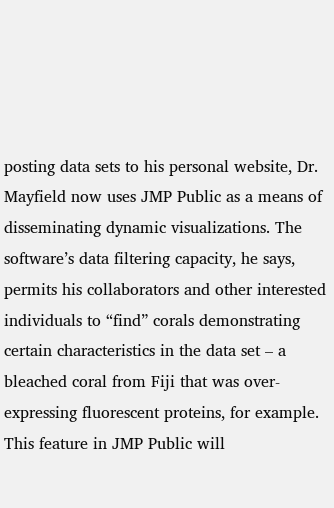posting data sets to his personal website, Dr. Mayfield now uses JMP Public as a means of disseminating dynamic visualizations. The software’s data filtering capacity, he says, permits his collaborators and other interested individuals to “find” corals demonstrating certain characteristics in the data set – a bleached coral from Fiji that was over-expressing fluorescent proteins, for example. This feature in JMP Public will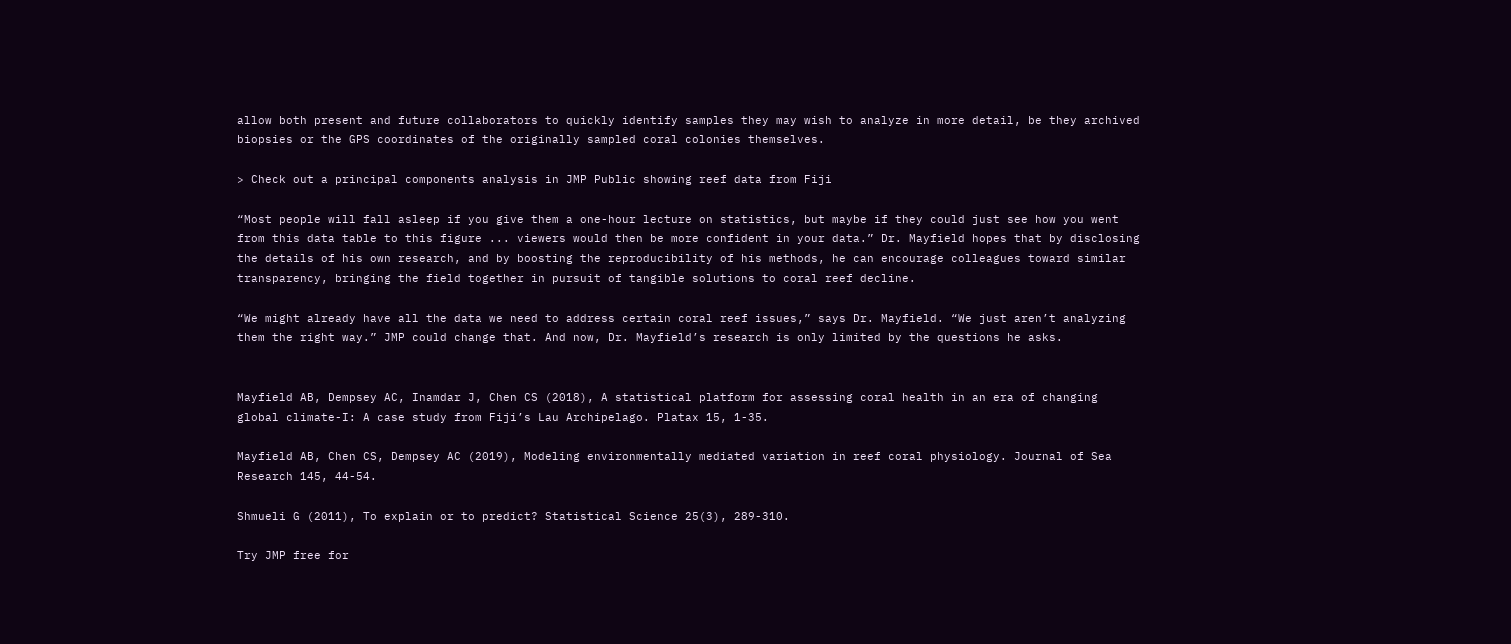allow both present and future collaborators to quickly identify samples they may wish to analyze in more detail, be they archived biopsies or the GPS coordinates of the originally sampled coral colonies themselves.

> Check out a principal components analysis in JMP Public showing reef data from Fiji

“Most people will fall asleep if you give them a one-hour lecture on statistics, but maybe if they could just see how you went from this data table to this figure ... viewers would then be more confident in your data.” Dr. Mayfield hopes that by disclosing the details of his own research, and by boosting the reproducibility of his methods, he can encourage colleagues toward similar transparency, bringing the field together in pursuit of tangible solutions to coral reef decline.

“We might already have all the data we need to address certain coral reef issues,” says Dr. Mayfield. “We just aren’t analyzing them the right way.” JMP could change that. And now, Dr. Mayfield’s research is only limited by the questions he asks.


Mayfield AB, Dempsey AC, Inamdar J, Chen CS (2018), A statistical platform for assessing coral health in an era of changing global climate-I: A case study from Fiji’s Lau Archipelago. Platax 15, 1-35.

Mayfield AB, Chen CS, Dempsey AC (2019), Modeling environmentally mediated variation in reef coral physiology. Journal of Sea Research 145, 44-54.

Shmueli G (2011), To explain or to predict? Statistical Science 25(3), 289-310.

Try JMP free for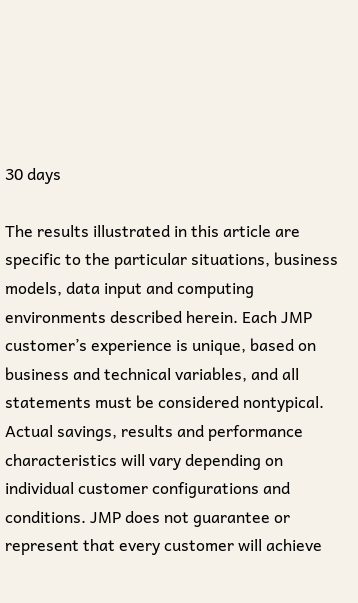30 days

The results illustrated in this article are specific to the particular situations, business models, data input and computing environments described herein. Each JMP customer’s experience is unique, based on business and technical variables, and all statements must be considered nontypical. Actual savings, results and performance characteristics will vary depending on individual customer configurations and conditions. JMP does not guarantee or represent that every customer will achieve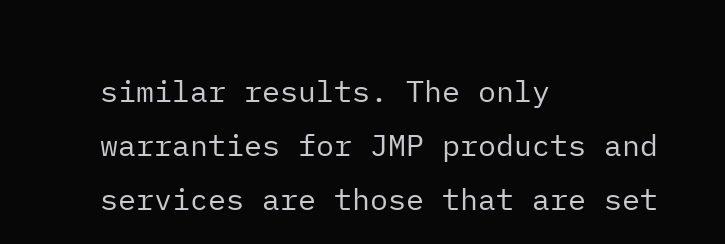similar results. The only warranties for JMP products and services are those that are set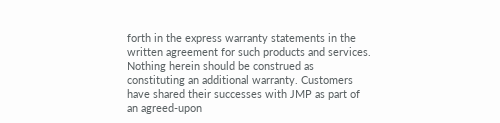forth in the express warranty statements in the written agreement for such products and services. Nothing herein should be construed as constituting an additional warranty. Customers have shared their successes with JMP as part of an agreed-upon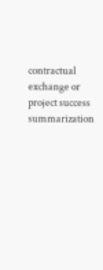contractual exchange or project success summarization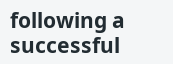following a successful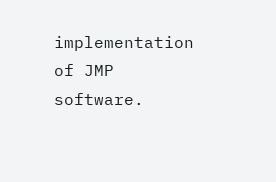implementation of JMP software.